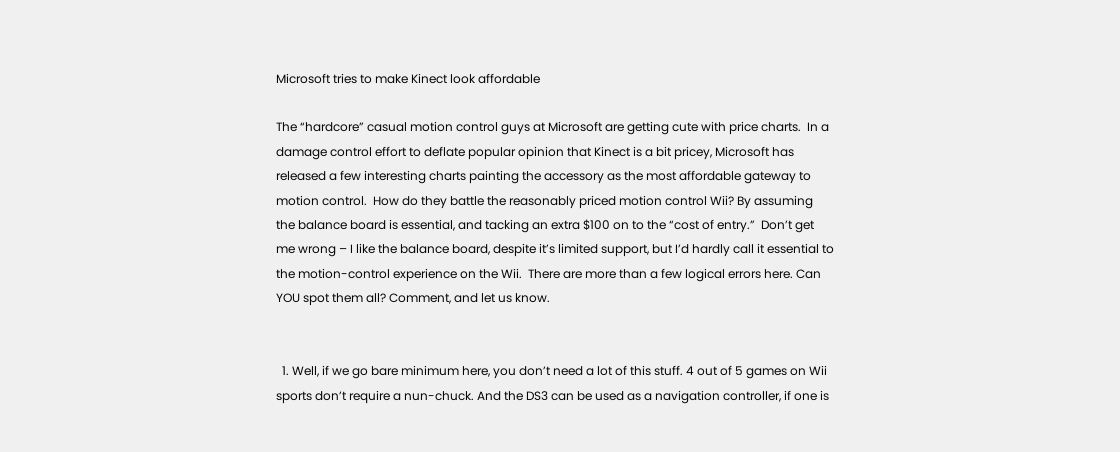Microsoft tries to make Kinect look affordable

The “hardcore” casual motion control guys at Microsoft are getting cute with price charts.  In a damage control effort to deflate popular opinion that Kinect is a bit pricey, Microsoft has released a few interesting charts painting the accessory as the most affordable gateway to motion control.  How do they battle the reasonably priced motion control Wii? By assuming the balance board is essential, and tacking an extra $100 on to the “cost of entry.”  Don’t get me wrong – I like the balance board, despite it’s limited support, but I’d hardly call it essential to the motion-control experience on the Wii.  There are more than a few logical errors here. Can YOU spot them all? Comment, and let us know.


  1. Well, if we go bare minimum here, you don’t need a lot of this stuff. 4 out of 5 games on Wii sports don’t require a nun-chuck. And the DS3 can be used as a navigation controller, if one is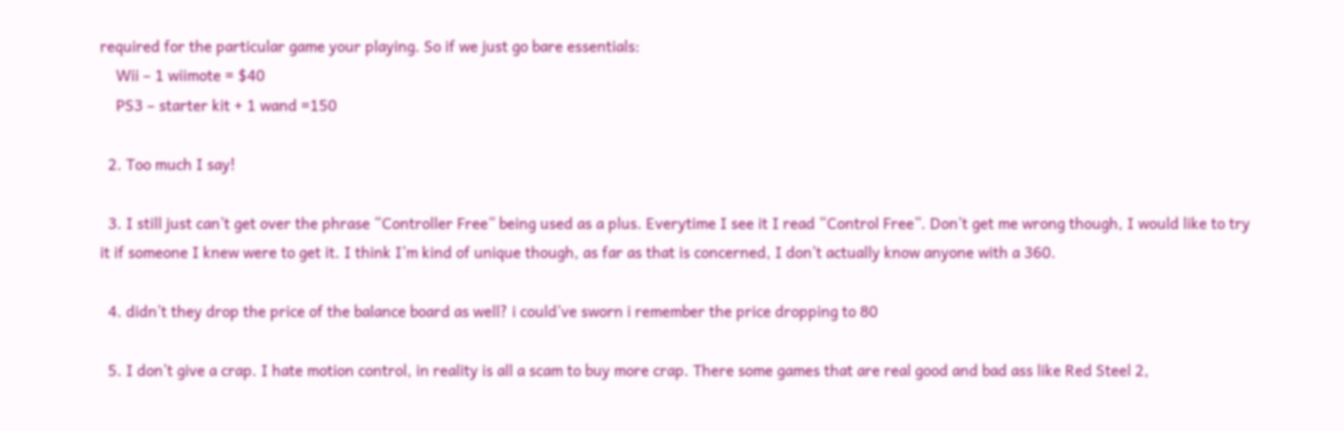required for the particular game your playing. So if we just go bare essentials:
    Wii – 1 wiimote = $40
    PS3 – starter kit + 1 wand =150

  2. Too much I say!

  3. I still just can’t get over the phrase “Controller Free” being used as a plus. Everytime I see it I read “Control Free”. Don’t get me wrong though, I would like to try it if someone I knew were to get it. I think I’m kind of unique though, as far as that is concerned, I don’t actually know anyone with a 360.

  4. didn’t they drop the price of the balance board as well? i could’ve sworn i remember the price dropping to 80

  5. I don’t give a crap. I hate motion control, in reality is all a scam to buy more crap. There some games that are real good and bad ass like Red Steel 2,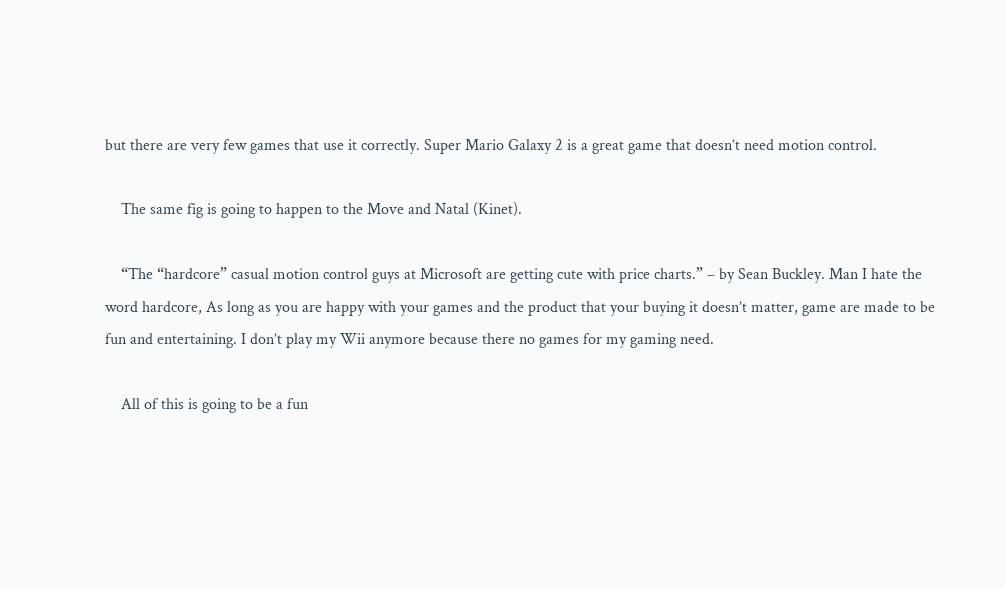but there are very few games that use it correctly. Super Mario Galaxy 2 is a great game that doesn’t need motion control.

    The same fig is going to happen to the Move and Natal (Kinet).

    “The “hardcore” casual motion control guys at Microsoft are getting cute with price charts.” – by Sean Buckley. Man I hate the word hardcore, As long as you are happy with your games and the product that your buying it doesn’t matter, game are made to be fun and entertaining. I don’t play my Wii anymore because there no games for my gaming need.

    All of this is going to be a fun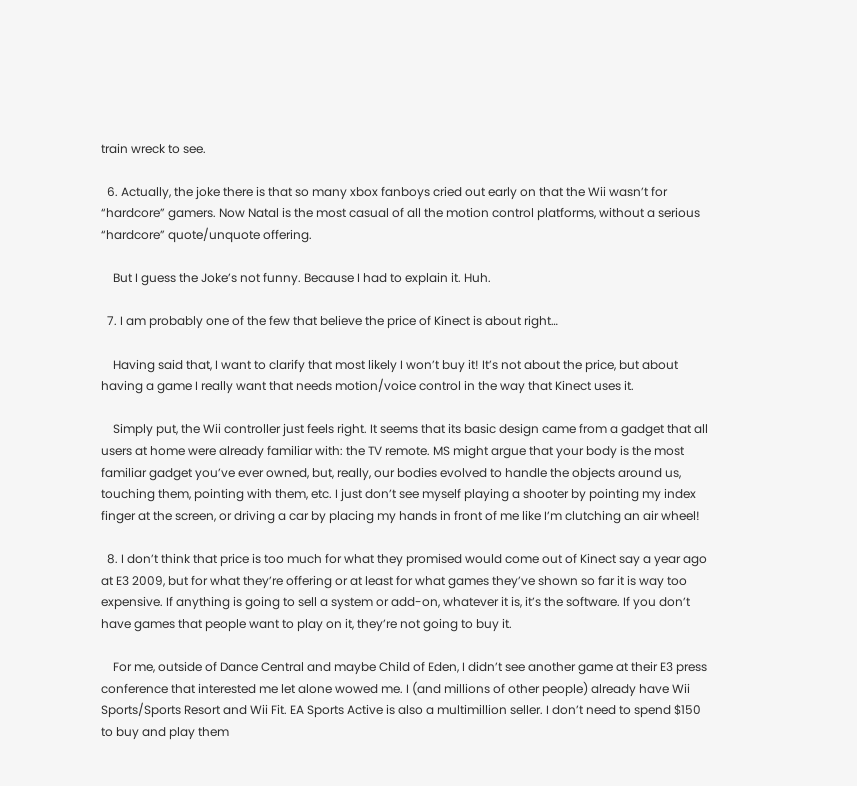train wreck to see.

  6. Actually, the joke there is that so many xbox fanboys cried out early on that the Wii wasn’t for “hardcore” gamers. Now Natal is the most casual of all the motion control platforms, without a serious “hardcore” quote/unquote offering.

    But I guess the Joke’s not funny. Because I had to explain it. Huh.

  7. I am probably one of the few that believe the price of Kinect is about right…

    Having said that, I want to clarify that most likely I won’t buy it! It’s not about the price, but about having a game I really want that needs motion/voice control in the way that Kinect uses it.

    Simply put, the Wii controller just feels right. It seems that its basic design came from a gadget that all users at home were already familiar with: the TV remote. MS might argue that your body is the most familiar gadget you’ve ever owned, but, really, our bodies evolved to handle the objects around us, touching them, pointing with them, etc. I just don’t see myself playing a shooter by pointing my index finger at the screen, or driving a car by placing my hands in front of me like I’m clutching an air wheel!

  8. I don’t think that price is too much for what they promised would come out of Kinect say a year ago at E3 2009, but for what they’re offering or at least for what games they’ve shown so far it is way too expensive. If anything is going to sell a system or add-on, whatever it is, it’s the software. If you don’t have games that people want to play on it, they’re not going to buy it.

    For me, outside of Dance Central and maybe Child of Eden, I didn’t see another game at their E3 press conference that interested me let alone wowed me. I (and millions of other people) already have Wii Sports/Sports Resort and Wii Fit. EA Sports Active is also a multimillion seller. I don’t need to spend $150 to buy and play them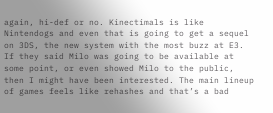again, hi-def or no. Kinectimals is like Nintendogs and even that is going to get a sequel on 3DS, the new system with the most buzz at E3. If they said Milo was going to be available at some point, or even showed Milo to the public, then I might have been interested. The main lineup of games feels like rehashes and that’s a bad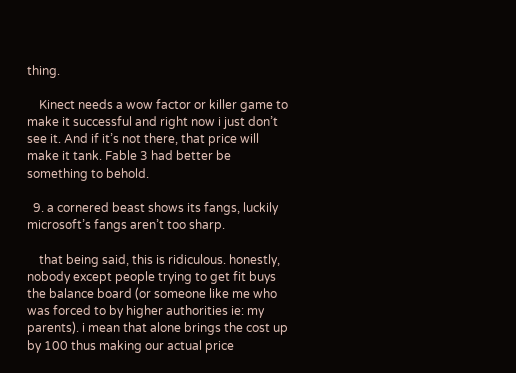thing.

    Kinect needs a wow factor or killer game to make it successful and right now i just don’t see it. And if it’s not there, that price will make it tank. Fable 3 had better be something to behold.

  9. a cornered beast shows its fangs, luckily microsoft’s fangs aren’t too sharp.

    that being said, this is ridiculous. honestly, nobody except people trying to get fit buys the balance board (or someone like me who was forced to by higher authorities ie: my parents). i mean that alone brings the cost up by 100 thus making our actual price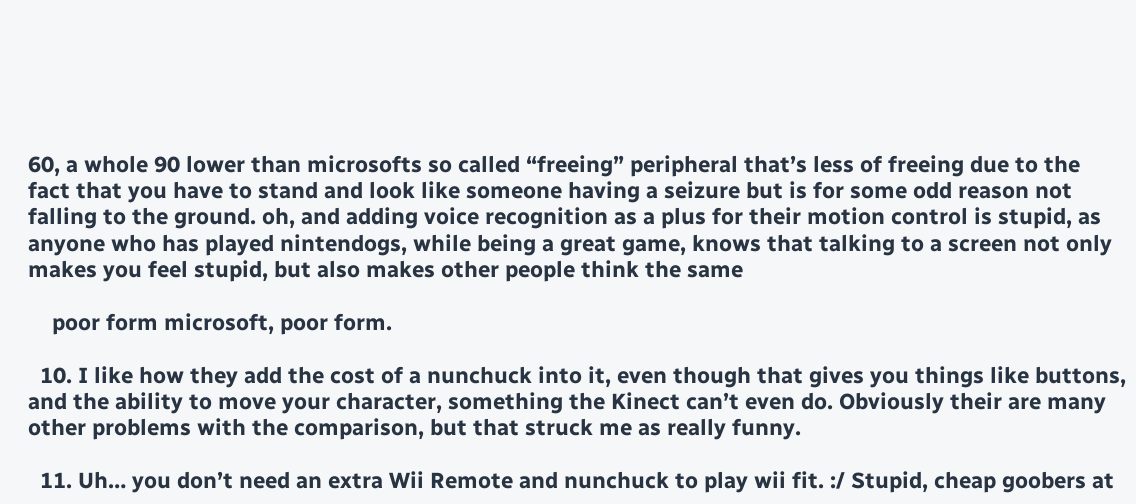60, a whole 90 lower than microsofts so called “freeing” peripheral that’s less of freeing due to the fact that you have to stand and look like someone having a seizure but is for some odd reason not falling to the ground. oh, and adding voice recognition as a plus for their motion control is stupid, as anyone who has played nintendogs, while being a great game, knows that talking to a screen not only makes you feel stupid, but also makes other people think the same

    poor form microsoft, poor form.

  10. I like how they add the cost of a nunchuck into it, even though that gives you things like buttons, and the ability to move your character, something the Kinect can’t even do. Obviously their are many other problems with the comparison, but that struck me as really funny.

  11. Uh… you don’t need an extra Wii Remote and nunchuck to play wii fit. :/ Stupid, cheap goobers at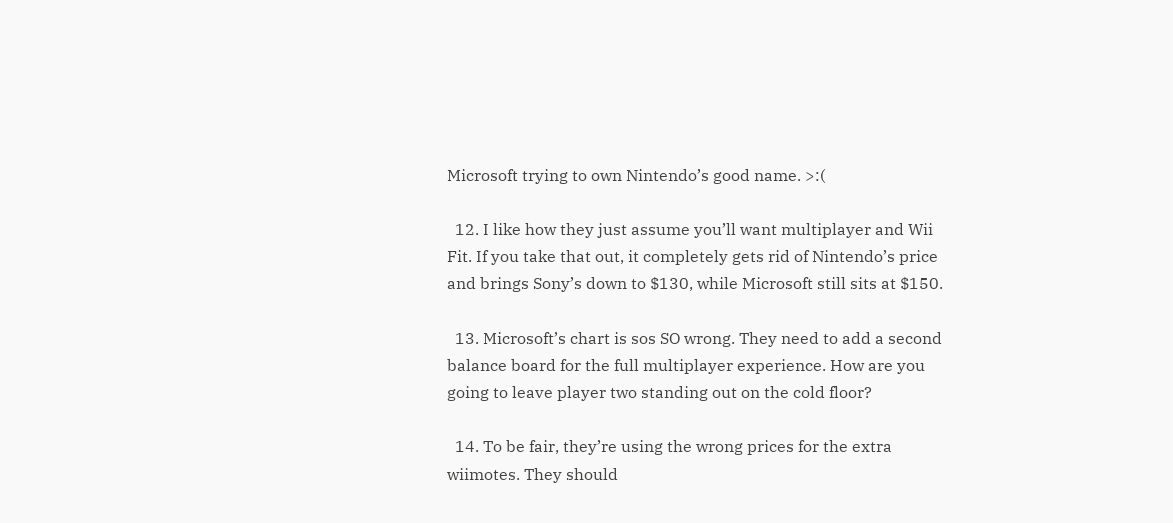Microsoft trying to own Nintendo’s good name. >:(

  12. I like how they just assume you’ll want multiplayer and Wii Fit. If you take that out, it completely gets rid of Nintendo’s price and brings Sony’s down to $130, while Microsoft still sits at $150.

  13. Microsoft’s chart is sos SO wrong. They need to add a second balance board for the full multiplayer experience. How are you going to leave player two standing out on the cold floor?

  14. To be fair, they’re using the wrong prices for the extra wiimotes. They should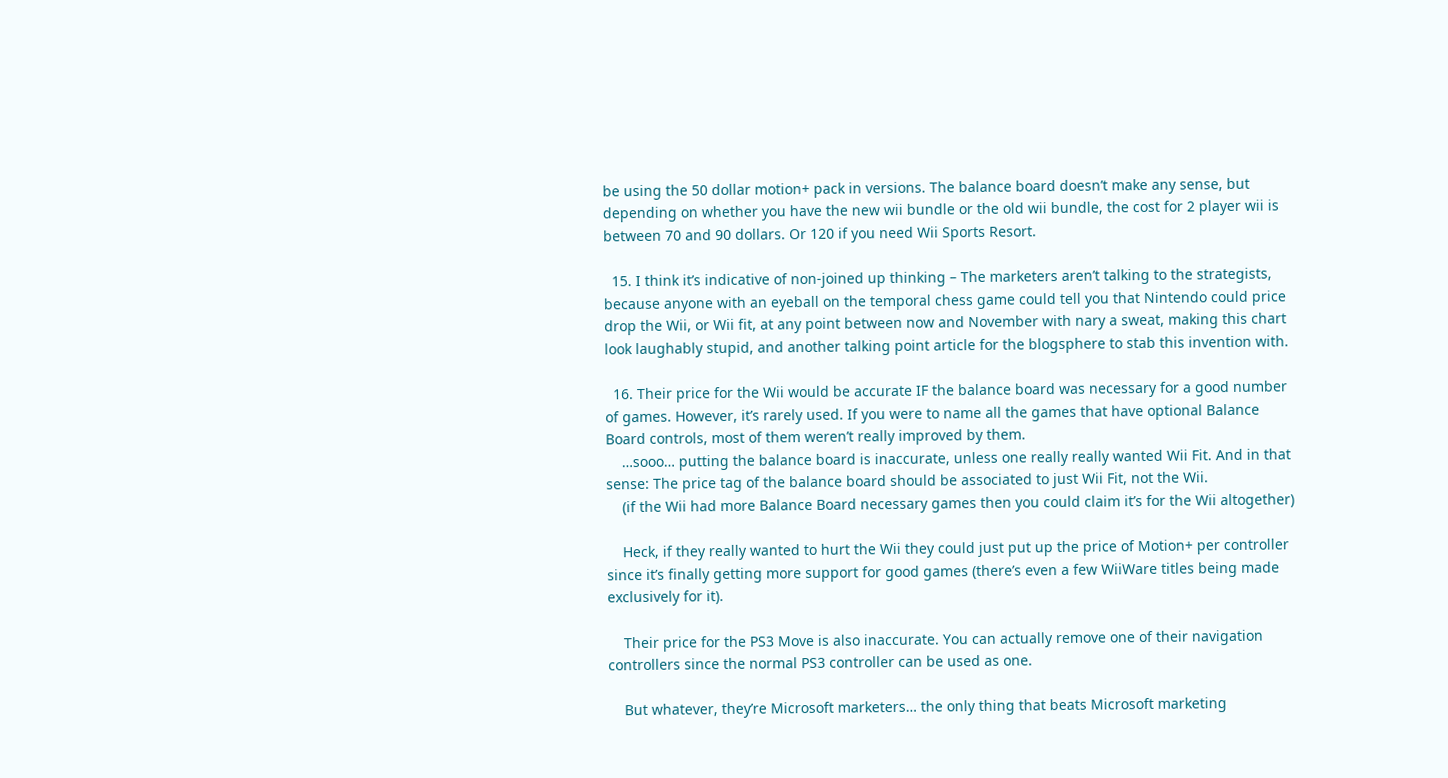be using the 50 dollar motion+ pack in versions. The balance board doesn’t make any sense, but depending on whether you have the new wii bundle or the old wii bundle, the cost for 2 player wii is between 70 and 90 dollars. Or 120 if you need Wii Sports Resort.

  15. I think it’s indicative of non-joined up thinking – The marketers aren’t talking to the strategists, because anyone with an eyeball on the temporal chess game could tell you that Nintendo could price drop the Wii, or Wii fit, at any point between now and November with nary a sweat, making this chart look laughably stupid, and another talking point article for the blogsphere to stab this invention with.

  16. Their price for the Wii would be accurate IF the balance board was necessary for a good number of games. However, it’s rarely used. If you were to name all the games that have optional Balance Board controls, most of them weren’t really improved by them.
    …sooo… putting the balance board is inaccurate, unless one really really wanted Wii Fit. And in that sense: The price tag of the balance board should be associated to just Wii Fit, not the Wii.
    (if the Wii had more Balance Board necessary games then you could claim it’s for the Wii altogether)

    Heck, if they really wanted to hurt the Wii they could just put up the price of Motion+ per controller since it’s finally getting more support for good games (there’s even a few WiiWare titles being made exclusively for it).

    Their price for the PS3 Move is also inaccurate. You can actually remove one of their navigation controllers since the normal PS3 controller can be used as one.

    But whatever, they’re Microsoft marketers… the only thing that beats Microsoft marketing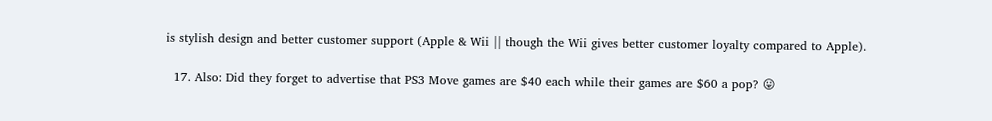is stylish design and better customer support (Apple & Wii || though the Wii gives better customer loyalty compared to Apple).

  17. Also: Did they forget to advertise that PS3 Move games are $40 each while their games are $60 a pop? 😛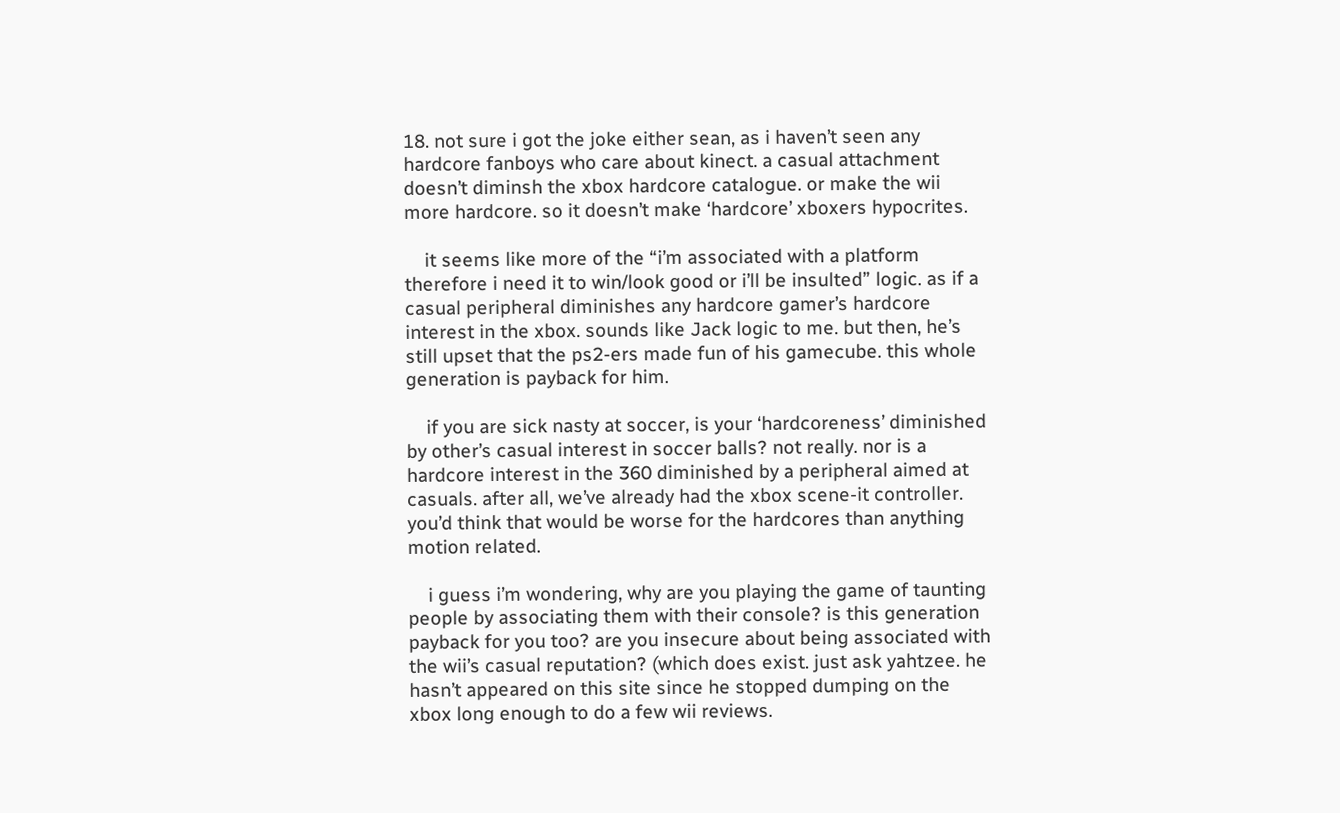18. not sure i got the joke either sean, as i haven’t seen any hardcore fanboys who care about kinect. a casual attachment doesn’t diminsh the xbox hardcore catalogue. or make the wii more hardcore. so it doesn’t make ‘hardcore’ xboxers hypocrites.

    it seems like more of the “i’m associated with a platform therefore i need it to win/look good or i’ll be insulted” logic. as if a casual peripheral diminishes any hardcore gamer’s hardcore interest in the xbox. sounds like Jack logic to me. but then, he’s still upset that the ps2-ers made fun of his gamecube. this whole generation is payback for him.

    if you are sick nasty at soccer, is your ‘hardcoreness’ diminished by other’s casual interest in soccer balls? not really. nor is a hardcore interest in the 360 diminished by a peripheral aimed at casuals. after all, we’ve already had the xbox scene-it controller. you’d think that would be worse for the hardcores than anything motion related.

    i guess i’m wondering, why are you playing the game of taunting people by associating them with their console? is this generation payback for you too? are you insecure about being associated with the wii’s casual reputation? (which does exist. just ask yahtzee. he hasn’t appeared on this site since he stopped dumping on the xbox long enough to do a few wii reviews.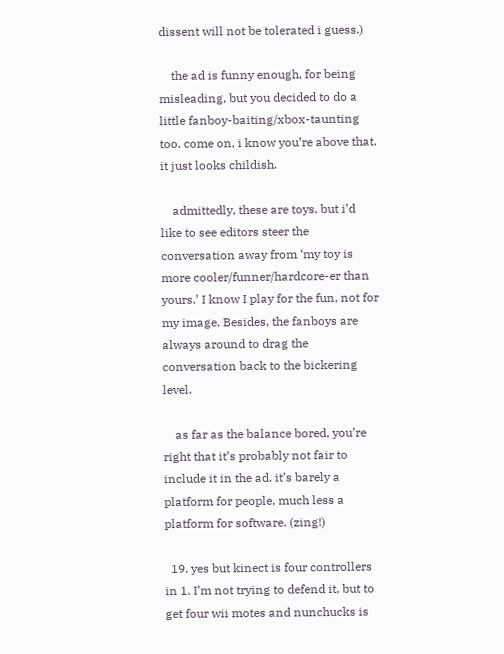dissent will not be tolerated i guess.)

    the ad is funny enough, for being misleading, but you decided to do a little fanboy-baiting/xbox-taunting too. come on, i know you’re above that. it just looks childish.

    admittedly, these are toys. but i’d like to see editors steer the conversation away from ‘my toy is more cooler/funner/hardcore-er than yours.’ I know I play for the fun, not for my image. Besides, the fanboys are always around to drag the conversation back to the bickering level.

    as far as the balance bored, you’re right that it’s probably not fair to include it in the ad. it’s barely a platform for people, much less a platform for software. (zing!)

  19. yes but kinect is four controllers in 1. I’m not trying to defend it, but to get four wii motes and nunchucks is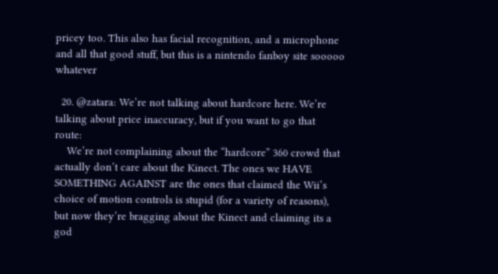pricey too. This also has facial recognition, and a microphone and all that good stuff, but this is a nintendo fanboy site sooooo whatever

  20. @zatara: We’re not talking about hardcore here. We’re talking about price inaccuracy, but if you want to go that route:
    We’re not complaining about the “hardcore” 360 crowd that actually don’t care about the Kinect. The ones we HAVE SOMETHING AGAINST are the ones that claimed the Wii’s choice of motion controls is stupid (for a variety of reasons), but now they’re bragging about the Kinect and claiming its a god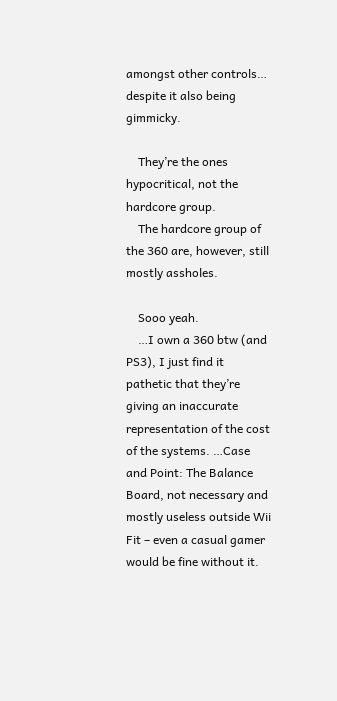amongst other controls… despite it also being gimmicky.

    They’re the ones hypocritical, not the hardcore group.
    The hardcore group of the 360 are, however, still mostly assholes.

    Sooo yeah.
    …I own a 360 btw (and PS3), I just find it pathetic that they’re giving an inaccurate representation of the cost of the systems. …Case and Point: The Balance Board, not necessary and mostly useless outside Wii Fit – even a casual gamer would be fine without it.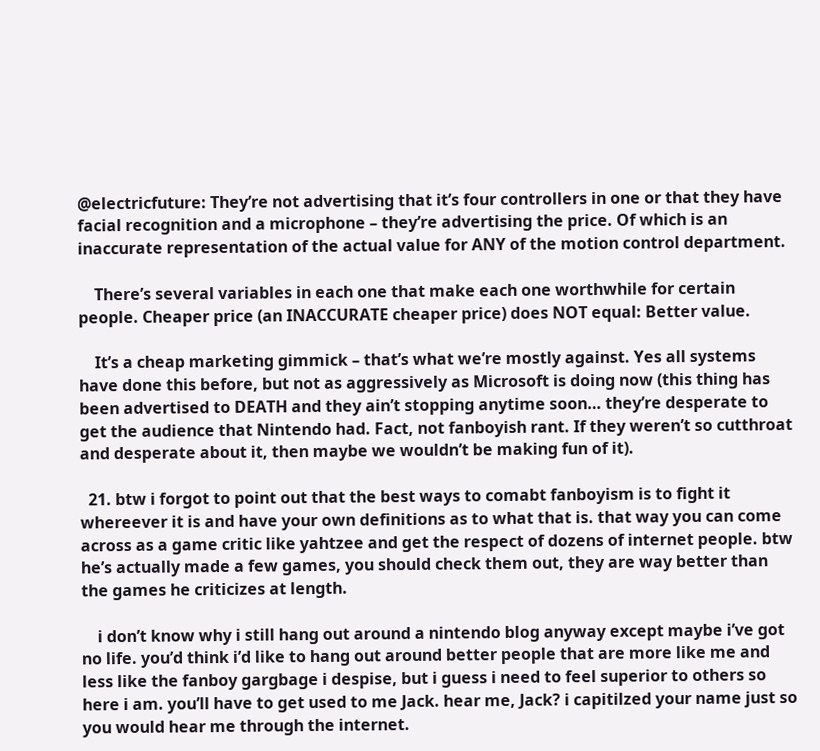@electricfuture: They’re not advertising that it’s four controllers in one or that they have facial recognition and a microphone – they’re advertising the price. Of which is an inaccurate representation of the actual value for ANY of the motion control department.

    There’s several variables in each one that make each one worthwhile for certain people. Cheaper price (an INACCURATE cheaper price) does NOT equal: Better value.

    It’s a cheap marketing gimmick – that’s what we’re mostly against. Yes all systems have done this before, but not as aggressively as Microsoft is doing now (this thing has been advertised to DEATH and they ain’t stopping anytime soon… they’re desperate to get the audience that Nintendo had. Fact, not fanboyish rant. If they weren’t so cutthroat and desperate about it, then maybe we wouldn’t be making fun of it).

  21. btw i forgot to point out that the best ways to comabt fanboyism is to fight it whereever it is and have your own definitions as to what that is. that way you can come across as a game critic like yahtzee and get the respect of dozens of internet people. btw he’s actually made a few games, you should check them out, they are way better than the games he criticizes at length.

    i don’t know why i still hang out around a nintendo blog anyway except maybe i’ve got no life. you’d think i’d like to hang out around better people that are more like me and less like the fanboy gargbage i despise, but i guess i need to feel superior to others so here i am. you’ll have to get used to me Jack. hear me, Jack? i capitilzed your name just so you would hear me through the internet.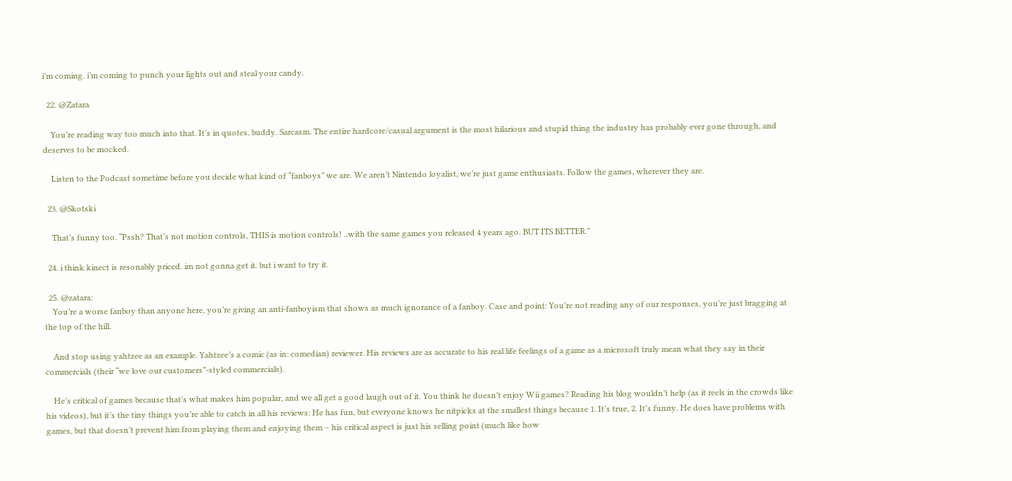i’m coming. i’m coming to punch your lights out and steal your candy.

  22. @Zatara

    You’re reading way too much into that. It’s in quotes, buddy. Sarcasm. The entire hardcore/casual argument is the most hilarious and stupid thing the industry has probably ever gone through, and deserves to be mocked.

    Listen to the Podcast sometime before you decide what kind of “fanboys” we are. We aren’t Nintendo loyalist, we’re just game enthusiasts. Follow the games, wherever they are.

  23. @Skotski

    That’s funny too. “Pssh? That’s not motion controls, THIS is motion controls! ..with the same games you released 4 years ago. BUT ITS BETTER.”

  24. i think kinect is resonably priced. im not gonna get it. but i want to try it.

  25. @zatara:
    You’re a worse fanboy than anyone here, you’re giving an anti-fanboyism that shows as much ignorance of a fanboy. Case and point: You’re not reading any of our responses, you’re just bragging at the top of the hill.

    And stop using yahtzee as an example. Yahtzee’s a comic (as in: comedian) reviewer. His reviews are as accurate to his real life feelings of a game as a microsoft truly mean what they say in their commercials (their “we love our customers”-styled commercials).

    He’s critical of games because that’s what makes him popular, and we all get a good laugh out of it. You think he doesn’t enjoy Wii games? Reading his blog wouldn’t help (as it reels in the crowds like his videos), but it’s the tiny things you’re able to catch in all his reviews: He has fun, but everyone knows he nitpicks at the smallest things because 1. It’s true, 2. It’s funny. He does have problems with games, but that doesn’t prevent him from playing them and enjoying them – his critical aspect is just his selling point (much like how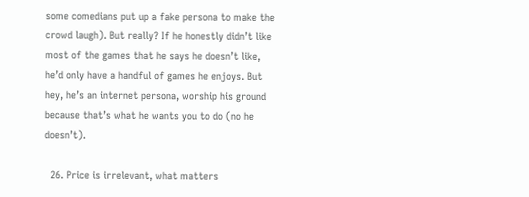some comedians put up a fake persona to make the crowd laugh). But really? If he honestly didn’t like most of the games that he says he doesn’t like, he’d only have a handful of games he enjoys. But hey, he’s an internet persona, worship his ground because that’s what he wants you to do (no he doesn’t).

  26. Price is irrelevant, what matters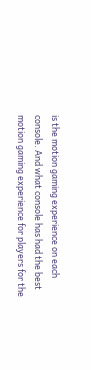is the motion gaming experience on each console. And what console has had the best motion gaming experience for players for the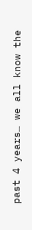past 4 years… we all know the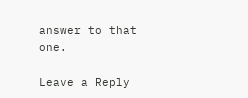answer to that one.

Leave a Reply